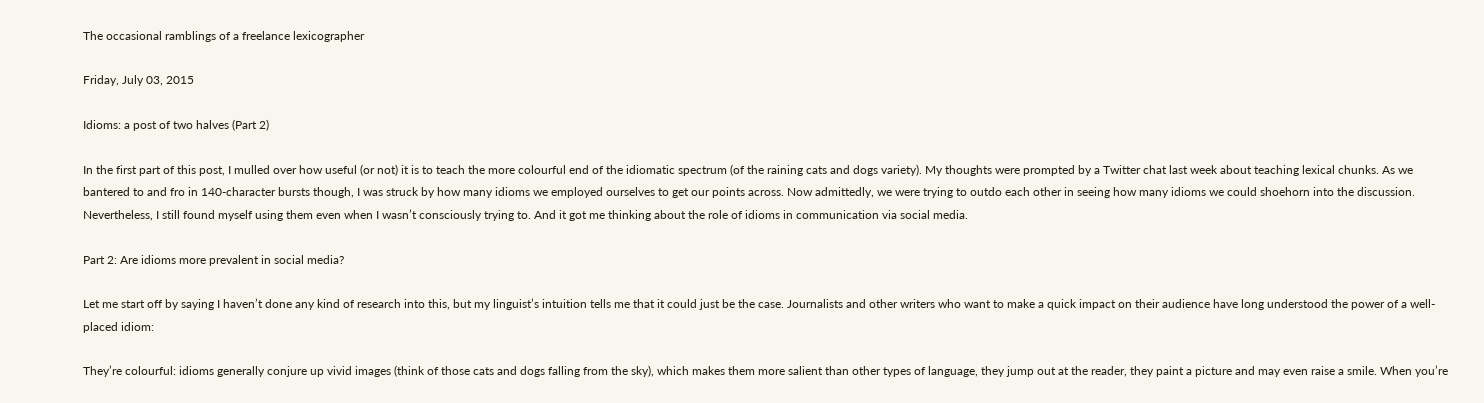The occasional ramblings of a freelance lexicographer

Friday, July 03, 2015

Idioms: a post of two halves (Part 2)

In the first part of this post, I mulled over how useful (or not) it is to teach the more colourful end of the idiomatic spectrum (of the raining cats and dogs variety). My thoughts were prompted by a Twitter chat last week about teaching lexical chunks. As we bantered to and fro in 140-character bursts though, I was struck by how many idioms we employed ourselves to get our points across. Now admittedly, we were trying to outdo each other in seeing how many idioms we could shoehorn into the discussion. Nevertheless, I still found myself using them even when I wasn’t consciously trying to. And it got me thinking about the role of idioms in communication via social media.

Part 2: Are idioms more prevalent in social media?

Let me start off by saying I haven’t done any kind of research into this, but my linguist’s intuition tells me that it could just be the case. Journalists and other writers who want to make a quick impact on their audience have long understood the power of a well-placed idiom:

They’re colourful: idioms generally conjure up vivid images (think of those cats and dogs falling from the sky), which makes them more salient than other types of language, they jump out at the reader, they paint a picture and may even raise a smile. When you’re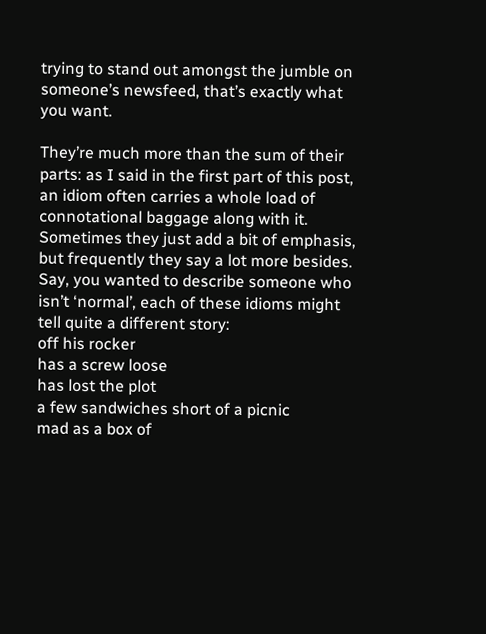trying to stand out amongst the jumble on someone’s newsfeed, that’s exactly what you want.

They’re much more than the sum of their parts: as I said in the first part of this post, an idiom often carries a whole load of connotational baggage along with it. Sometimes they just add a bit of emphasis, but frequently they say a lot more besides. Say, you wanted to describe someone who isn’t ‘normal’, each of these idioms might tell quite a different story:
off his rocker
has a screw loose
has lost the plot
a few sandwiches short of a picnic
mad as a box of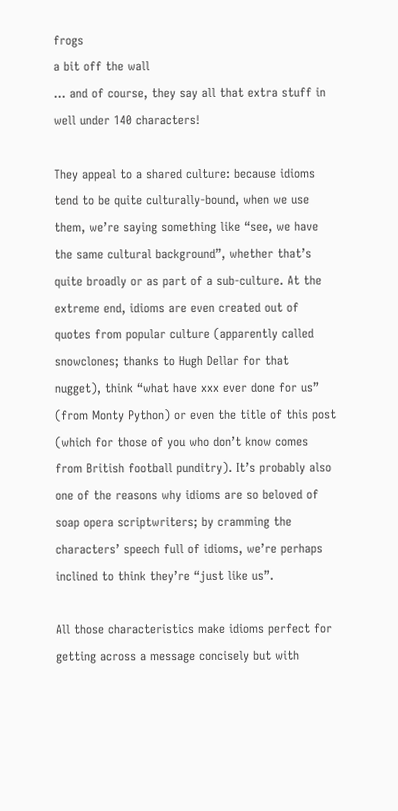frogs
a bit off the wall
... and of course, they say all that extra stuff in well under 140 characters!

They appeal to a shared culture: because idioms tend to be quite culturally-bound, when we use them, we’re saying something like “see, we have the same cultural background”, whether that’s quite broadly or as part of a sub-culture. At the extreme end, idioms are even created out of quotes from popular culture (apparently called snowclones; thanks to Hugh Dellar for that nugget), think “what have xxx ever done for us” (from Monty Python) or even the title of this post (which for those of you who don’t know comes from British football punditry). It’s probably also one of the reasons why idioms are so beloved of soap opera scriptwriters; by cramming the characters’ speech full of idioms, we’re perhaps inclined to think they’re “just like us”.

All those characteristics make idioms perfect for getting across a message concisely but with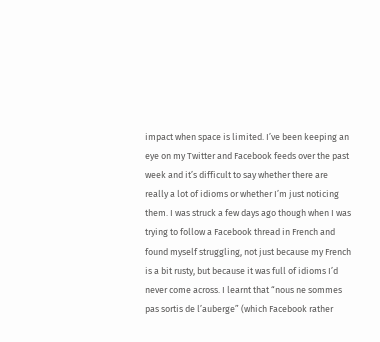impact when space is limited. I’ve been keeping an eye on my Twitter and Facebook feeds over the past week and it’s difficult to say whether there are really a lot of idioms or whether I’m just noticing them. I was struck a few days ago though when I was trying to follow a Facebook thread in French and found myself struggling, not just because my French is a bit rusty, but because it was full of idioms I’d never come across. I learnt that “nous ne sommes pas sortis de l’auberge” (which Facebook rather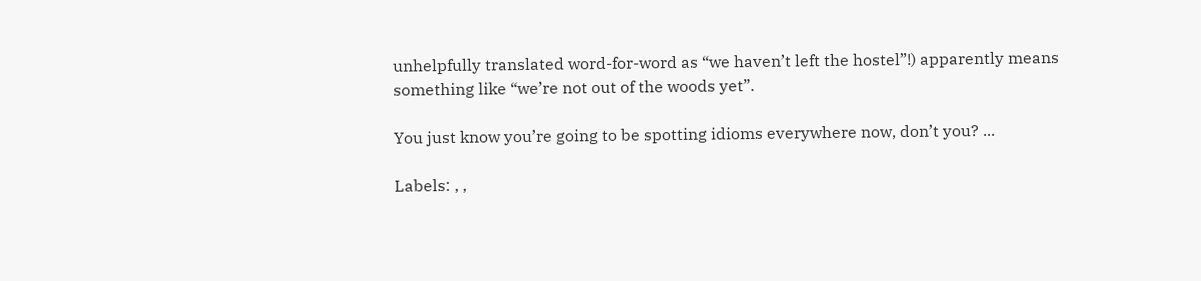unhelpfully translated word-for-word as “we haven’t left the hostel”!) apparently means something like “we’re not out of the woods yet”.

You just know you’re going to be spotting idioms everywhere now, don’t you? ...

Labels: , ,